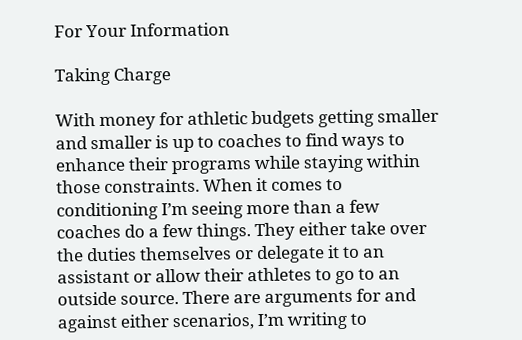For Your Information

Taking Charge

With money for athletic budgets getting smaller and smaller is up to coaches to find ways to enhance their programs while staying within those constraints. When it comes to conditioning I’m seeing more than a few coaches do a few things. They either take over the duties themselves or delegate it to an assistant or allow their athletes to go to an outside source. There are arguments for and against either scenarios, I’m writing to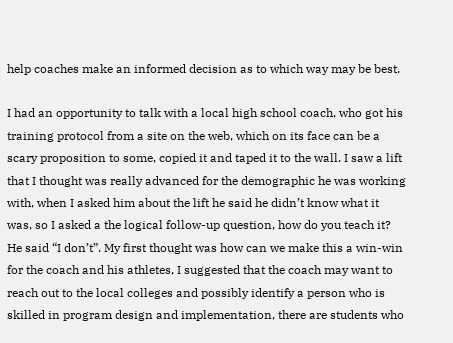help coaches make an informed decision as to which way may be best.

I had an opportunity to talk with a local high school coach, who got his training protocol from a site on the web, which on its face can be a scary proposition to some, copied it and taped it to the wall. I saw a lift that I thought was really advanced for the demographic he was working with, when I asked him about the lift he said he didn’t know what it was, so I asked a the logical follow-up question, how do you teach it? He said “I don’t”. My first thought was how can we make this a win-win for the coach and his athletes, I suggested that the coach may want to reach out to the local colleges and possibly identify a person who is skilled in program design and implementation, there are students who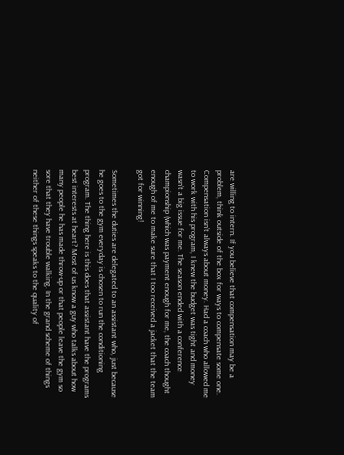are willing to intern. If you believe that compensation may be a problem, think outside of the box for ways to compensate some one. Compensation isn’t always about money. Had a coach who allowed me to work with his program, I knew the budget was tight and money wasn’t a big issue for me. The season ended with a conference championship (which was payment enough for me, the coach thought enough of me to make sure that I too received a jacket that the team got for winning!

Sometimes the duties are delegated to an assistant who, just because he goes to the gym everyday is chosen to run the conditioning program. The thing here is this does that assistant have the programs best interests at heart? Most of us know a guy who talks about how many people he has made throw-up or that people leave the gym so sore that they have trouble walking. In the grand scheme of things neither of these things speaks to the quality of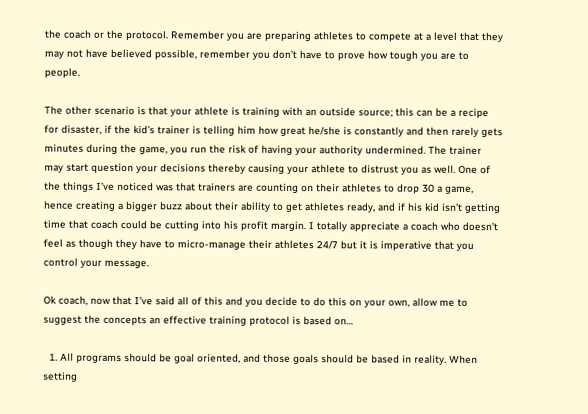the coach or the protocol. Remember you are preparing athletes to compete at a level that they may not have believed possible, remember you don’t have to prove how tough you are to people.

The other scenario is that your athlete is training with an outside source; this can be a recipe for disaster, if the kid’s trainer is telling him how great he/she is constantly and then rarely gets minutes during the game, you run the risk of having your authority undermined. The trainer may start question your decisions thereby causing your athlete to distrust you as well. One of the things I’ve noticed was that trainers are counting on their athletes to drop 30 a game, hence creating a bigger buzz about their ability to get athletes ready, and if his kid isn’t getting time that coach could be cutting into his profit margin. I totally appreciate a coach who doesn’t feel as though they have to micro-manage their athletes 24/7 but it is imperative that you control your message.

Ok coach, now that I’ve said all of this and you decide to do this on your own, allow me to suggest the concepts an effective training protocol is based on…

  1. All programs should be goal oriented, and those goals should be based in reality. When setting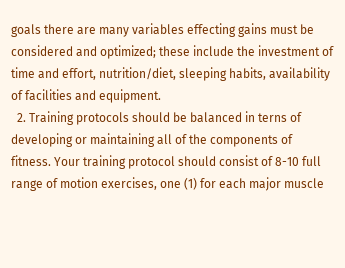goals there are many variables effecting gains must be considered and optimized; these include the investment of time and effort, nutrition/diet, sleeping habits, availability of facilities and equipment.
  2. Training protocols should be balanced in terns of developing or maintaining all of the components of fitness. Your training protocol should consist of 8-10 full range of motion exercises, one (1) for each major muscle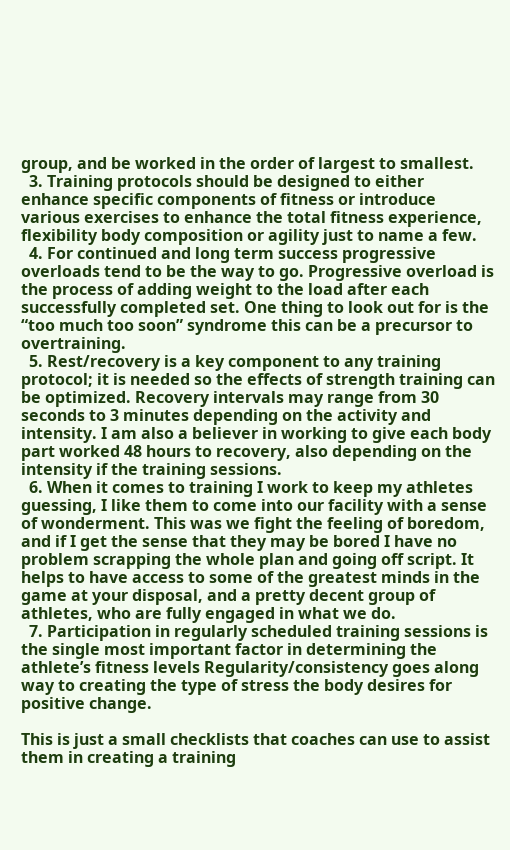group, and be worked in the order of largest to smallest.
  3. Training protocols should be designed to either enhance specific components of fitness or introduce various exercises to enhance the total fitness experience, flexibility body composition or agility just to name a few.
  4. For continued and long term success progressive overloads tend to be the way to go. Progressive overload is the process of adding weight to the load after each successfully completed set. One thing to look out for is the “too much too soon” syndrome this can be a precursor to overtraining.
  5. Rest/recovery is a key component to any training protocol; it is needed so the effects of strength training can be optimized. Recovery intervals may range from 30 seconds to 3 minutes depending on the activity and intensity. I am also a believer in working to give each body part worked 48 hours to recovery, also depending on the intensity if the training sessions.
  6. When it comes to training I work to keep my athletes guessing, I like them to come into our facility with a sense of wonderment. This was we fight the feeling of boredom, and if I get the sense that they may be bored I have no problem scrapping the whole plan and going off script. It helps to have access to some of the greatest minds in the game at your disposal, and a pretty decent group of athletes, who are fully engaged in what we do.
  7. Participation in regularly scheduled training sessions is the single most important factor in determining the athlete’s fitness levels Regularity/consistency goes along way to creating the type of stress the body desires for positive change.

This is just a small checklists that coaches can use to assist them in creating a training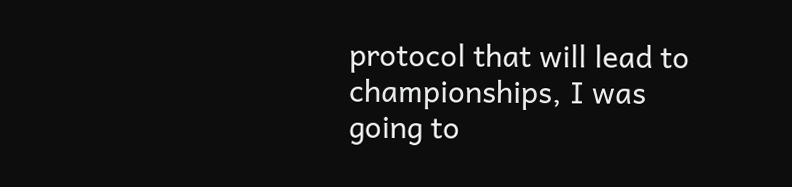protocol that will lead to championships, I was going to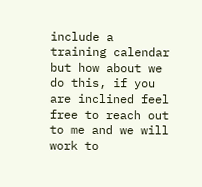include a training calendar but how about we do this, if you are inclined feel free to reach out to me and we will work to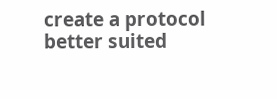create a protocol better suited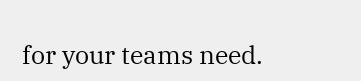for your teams need.